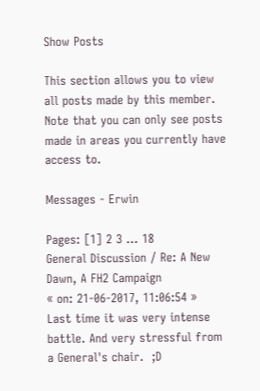Show Posts

This section allows you to view all posts made by this member. Note that you can only see posts made in areas you currently have access to.

Messages - Erwin

Pages: [1] 2 3 ... 18
General Discussion / Re: A New Dawn, A FH2 Campaign
« on: 21-06-2017, 11:06:54 »
Last time it was very intense battle. And very stressful from a General's chair.  ;D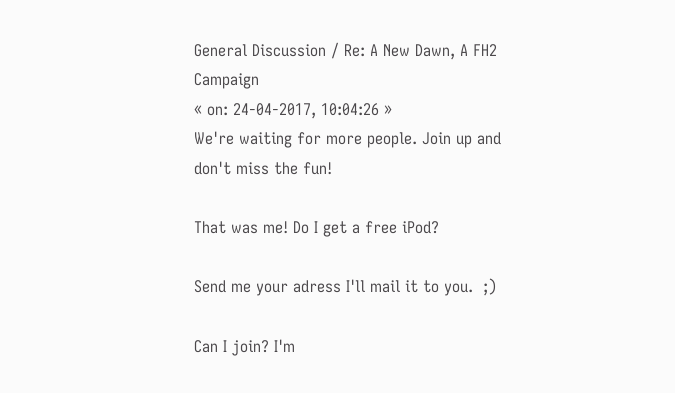General Discussion / Re: A New Dawn, A FH2 Campaign
« on: 24-04-2017, 10:04:26 »
We're waiting for more people. Join up and don't miss the fun!

That was me! Do I get a free iPod?

Send me your adress I'll mail it to you.  ;)

Can I join? I'm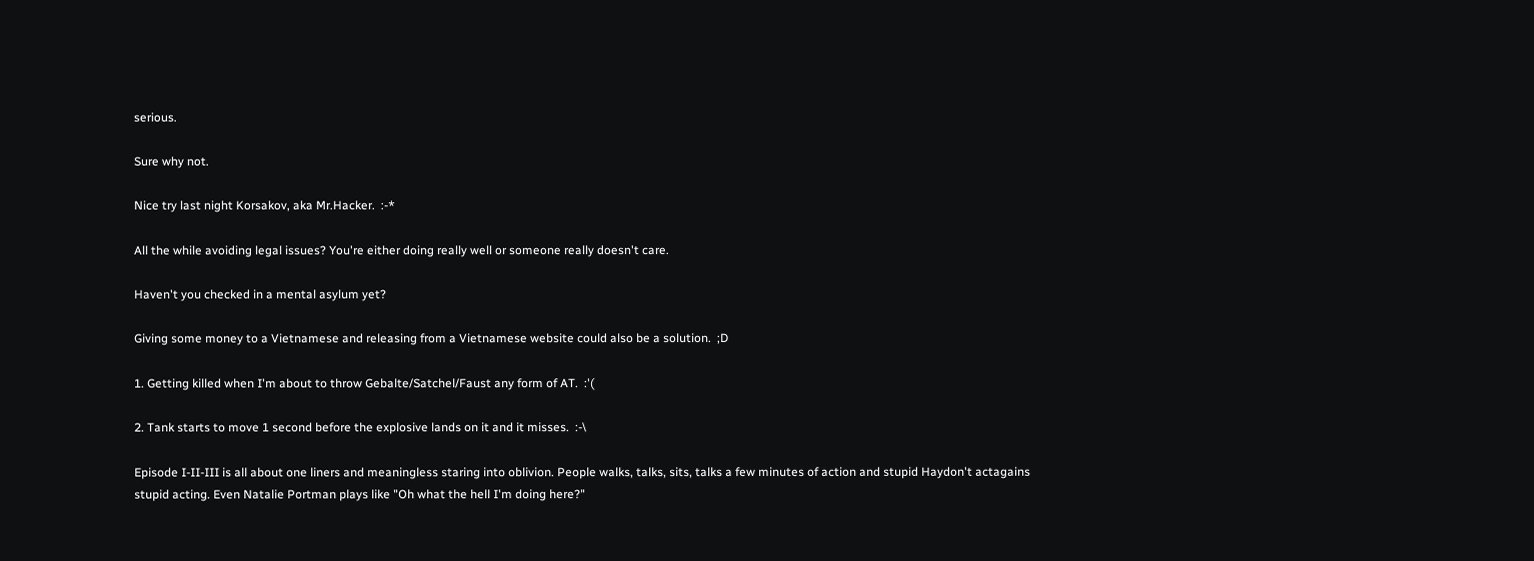serious.

Sure why not.

Nice try last night Korsakov, aka Mr.Hacker.  :-*

All the while avoiding legal issues? You're either doing really well or someone really doesn't care.

Haven't you checked in a mental asylum yet?

Giving some money to a Vietnamese and releasing from a Vietnamese website could also be a solution.  ;D

1. Getting killed when I'm about to throw Gebalte/Satchel/Faust any form of AT.  :'(

2. Tank starts to move 1 second before the explosive lands on it and it misses.  :-\

Episode I-II-III is all about one liners and meaningless staring into oblivion. People walks, talks, sits, talks a few minutes of action and stupid Haydon't actagains stupid acting. Even Natalie Portman plays like "Oh what the hell I'm doing here?"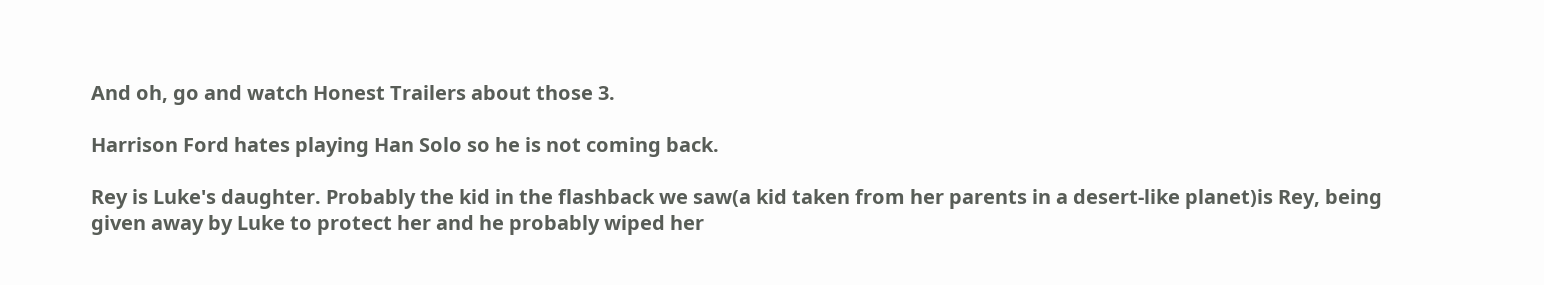And oh, go and watch Honest Trailers about those 3.

Harrison Ford hates playing Han Solo so he is not coming back.

Rey is Luke's daughter. Probably the kid in the flashback we saw(a kid taken from her parents in a desert-like planet)is Rey, being given away by Luke to protect her and he probably wiped her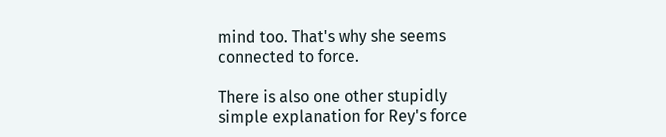mind too. That's why she seems connected to force.

There is also one other stupidly simple explanation for Rey's force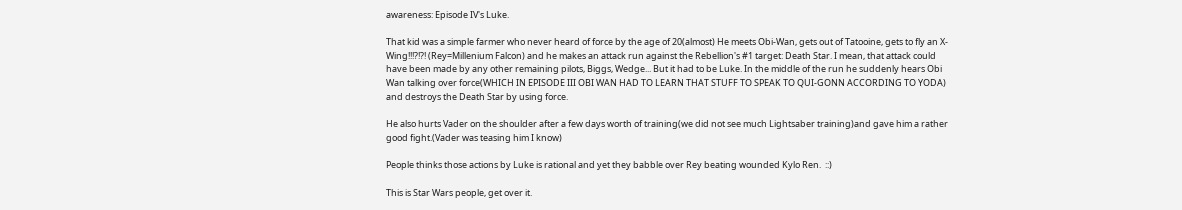awareness: Episode IV's Luke.

That kid was a simple farmer who never heard of force by the age of 20(almost) He meets Obi-Wan, gets out of Tatooine, gets to fly an X-Wing!!!?!?! (Rey=Millenium Falcon) and he makes an attack run against the Rebellion's #1 target: Death Star. I mean, that attack could have been made by any other remaining pilots, Biggs, Wedge... But it had to be Luke. In the middle of the run he suddenly hears Obi Wan talking over force(WHICH IN EPISODE III OBI WAN HAD TO LEARN THAT STUFF TO SPEAK TO QUI-GONN ACCORDING TO YODA) and destroys the Death Star by using force.

He also hurts Vader on the shoulder after a few days worth of training(we did not see much Lightsaber training)and gave him a rather good fight.(Vader was teasing him I know)

People thinks those actions by Luke is rational and yet they babble over Rey beating wounded Kylo Ren.  ::)

This is Star Wars people, get over it.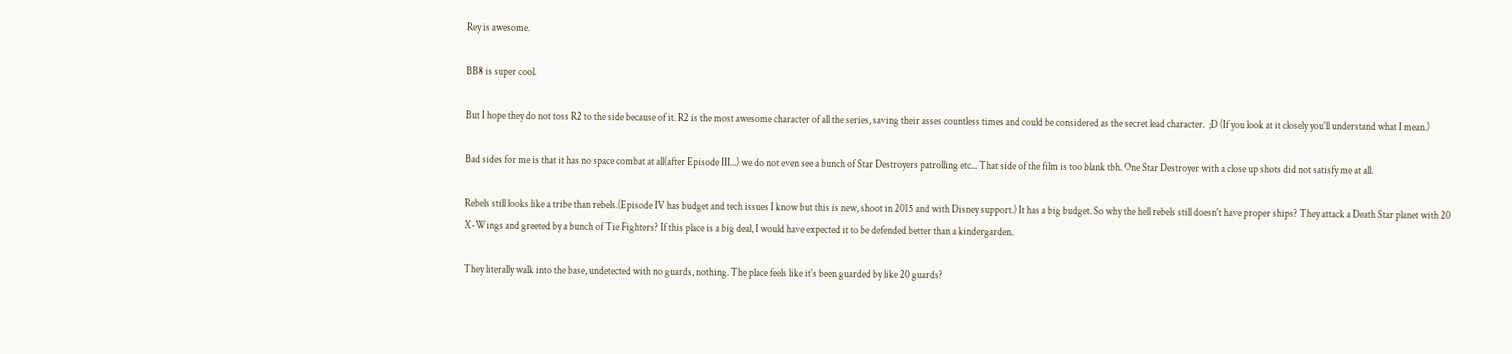Rey is awesome.

BB8 is super cool.

But I hope they do not toss R2 to the side because of it. R2 is the most awesome character of all the series, saving their asses countless times and could be considered as the secret lead character.  ;D (If you look at it closely you'll understand what I mean.)

Bad sides for me is that it has no space combat at all(after Episode III...) we do not even see a bunch of Star Destroyers patrolling etc... That side of the film is too blank tbh. One Star Destroyer with a close up shots did not satisfy me at all.

Rebels still looks like a tribe than rebels.(Episode IV has budget and tech issues I know but this is new, shoot in 2015 and with Disney support.) It has a big budget. So why the hell rebels still doesn't have proper ships? They attack a Death Star planet with 20 X-Wings and greeted by a bunch of Tie Fighters? If this place is a big deal, I would have expected it to be defended better than a kindergarden.

They literally walk into the base, undetected with no guards, nothing. The place feels like it's been guarded by like 20 guards?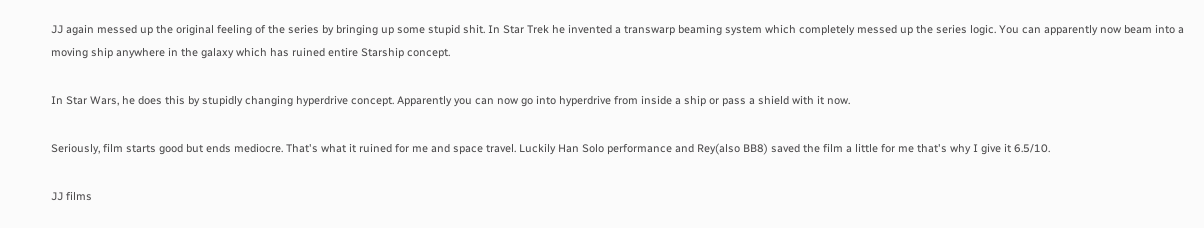JJ again messed up the original feeling of the series by bringing up some stupid shit. In Star Trek he invented a transwarp beaming system which completely messed up the series logic. You can apparently now beam into a moving ship anywhere in the galaxy which has ruined entire Starship concept.

In Star Wars, he does this by stupidly changing hyperdrive concept. Apparently you can now go into hyperdrive from inside a ship or pass a shield with it now.

Seriously, film starts good but ends mediocre. That's what it ruined for me and space travel. Luckily Han Solo performance and Rey(also BB8) saved the film a little for me that's why I give it 6.5/10.

JJ films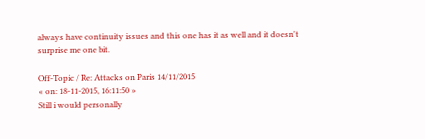always have continuity issues and this one has it as well and it doesn't surprise me one bit.

Off-Topic / Re: Attacks on Paris 14/11/2015
« on: 18-11-2015, 16:11:50 »
Still i would personally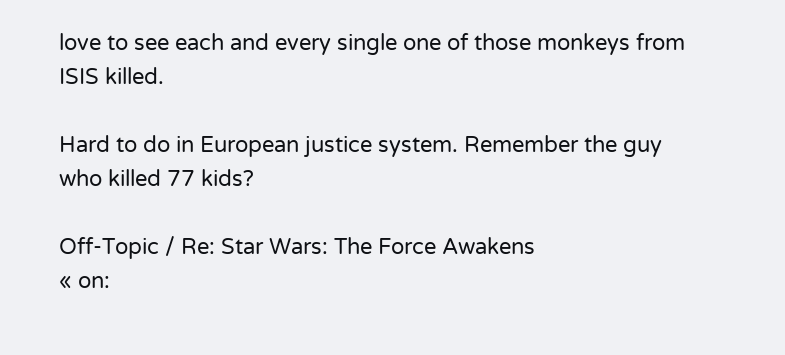love to see each and every single one of those monkeys from ISIS killed.

Hard to do in European justice system. Remember the guy who killed 77 kids?

Off-Topic / Re: Star Wars: The Force Awakens
« on: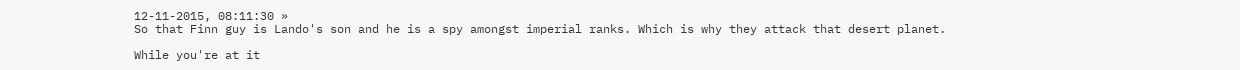12-11-2015, 08:11:30 »
So that Finn guy is Lando's son and he is a spy amongst imperial ranks. Which is why they attack that desert planet.

While you're at it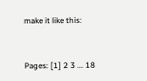make it like this:


Pages: [1] 2 3 ... 18